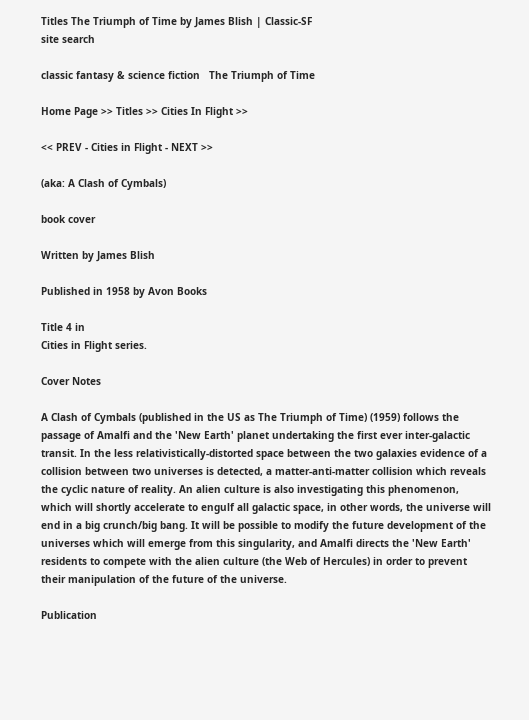Titles The Triumph of Time by James Blish | Classic-SF
site search

classic fantasy & science fiction   The Triumph of Time

Home Page >> Titles >> Cities In Flight >>

<< PREV - Cities in Flight - NEXT >>

(aka: A Clash of Cymbals)

book cover

Written by James Blish

Published in 1958 by Avon Books

Title 4 in
Cities in Flight series.

Cover Notes

A Clash of Cymbals (published in the US as The Triumph of Time) (1959) follows the passage of Amalfi and the 'New Earth' planet undertaking the first ever inter-galactic transit. In the less relativistically-distorted space between the two galaxies evidence of a collision between two universes is detected, a matter-anti-matter collision which reveals the cyclic nature of reality. An alien culture is also investigating this phenomenon, which will shortly accelerate to engulf all galactic space, in other words, the universe will end in a big crunch/big bang. It will be possible to modify the future development of the universes which will emerge from this singularity, and Amalfi directs the 'New Earth' residents to compete with the alien culture (the Web of Hercules) in order to prevent their manipulation of the future of the universe.

Publication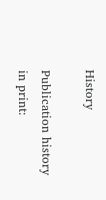History

Publication history in print: